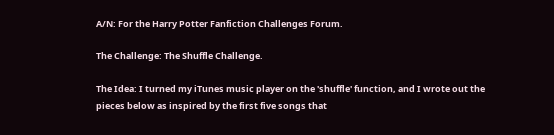A/N: For the Harry Potter Fanfiction Challenges Forum.

The Challenge: The Shuffle Challenge.

The Idea: I turned my iTunes music player on the 'shuffle' function, and I wrote out the pieces below as inspired by the first five songs that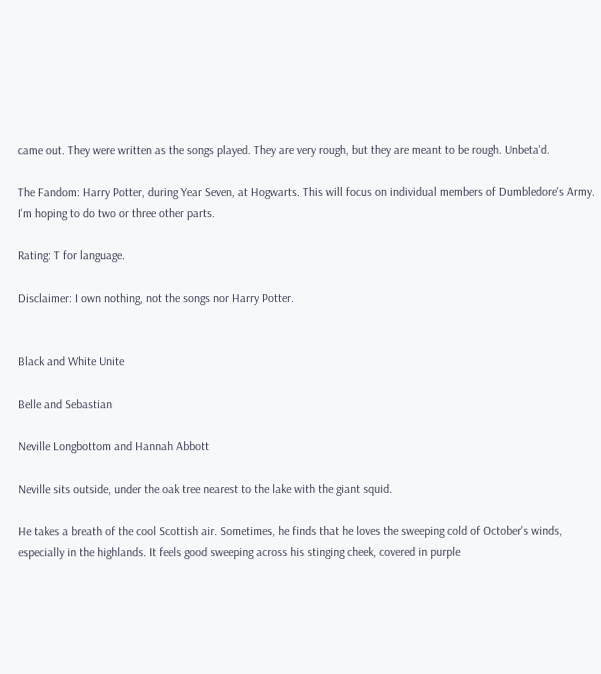came out. They were written as the songs played. They are very rough, but they are meant to be rough. Unbeta'd.

The Fandom: Harry Potter, during Year Seven, at Hogwarts. This will focus on individual members of Dumbledore's Army. I'm hoping to do two or three other parts.

Rating: T for language.

Disclaimer: I own nothing, not the songs nor Harry Potter.


Black and White Unite

Belle and Sebastian

Neville Longbottom and Hannah Abbott

Neville sits outside, under the oak tree nearest to the lake with the giant squid.

He takes a breath of the cool Scottish air. Sometimes, he finds that he loves the sweeping cold of October's winds, especially in the highlands. It feels good sweeping across his stinging cheek, covered in purple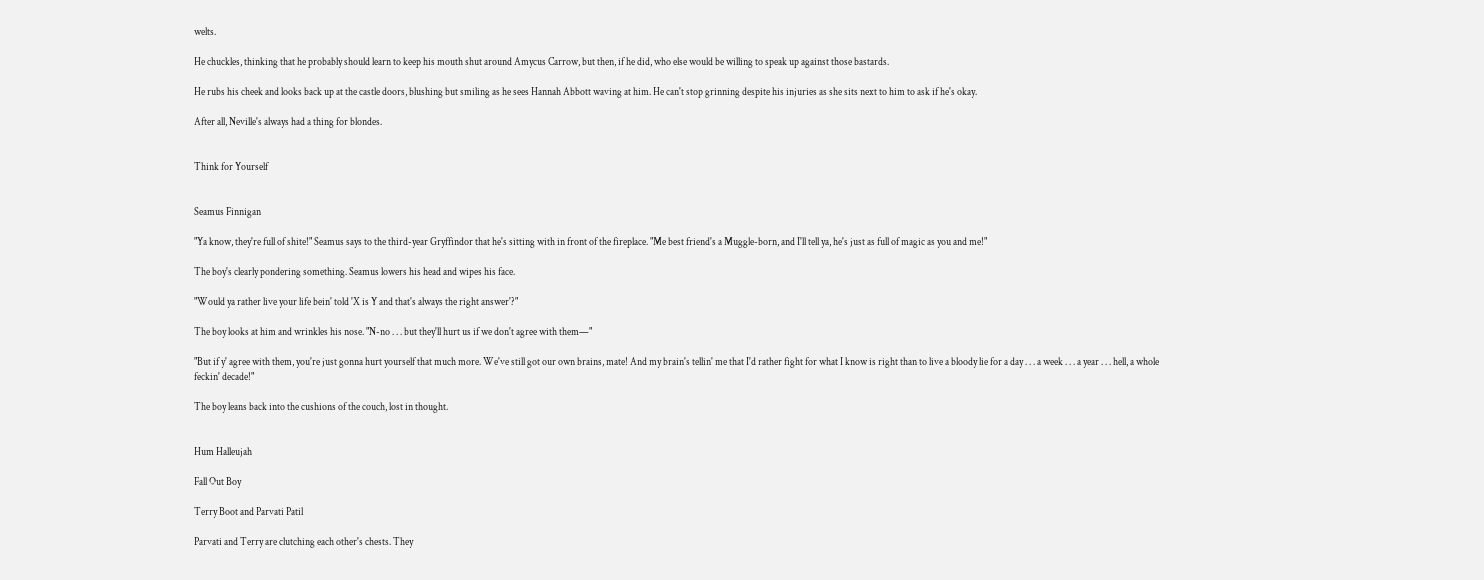welts.

He chuckles, thinking that he probably should learn to keep his mouth shut around Amycus Carrow, but then, if he did, who else would be willing to speak up against those bastards.

He rubs his cheek and looks back up at the castle doors, blushing but smiling as he sees Hannah Abbott waving at him. He can't stop grinning despite his injuries as she sits next to him to ask if he's okay.

After all, Neville's always had a thing for blondes.


Think for Yourself


Seamus Finnigan

"Ya know, they're full of shite!" Seamus says to the third-year Gryffindor that he's sitting with in front of the fireplace. "Me best friend's a Muggle-born, and I'll tell ya, he's just as full of magic as you and me!"

The boy's clearly pondering something. Seamus lowers his head and wipes his face.

"Would ya rather live your life bein' told 'X is Y and that's always the right answer'?"

The boy looks at him and wrinkles his nose. "N-no . . . but they'll hurt us if we don't agree with them—"

"But if y' agree with them, you're just gonna hurt yourself that much more. We've still got our own brains, mate! And my brain's tellin' me that I'd rather fight for what I know is right than to live a bloody lie for a day . . . a week . . . a year . . . hell, a whole feckin' decade!"

The boy leans back into the cushions of the couch, lost in thought.


Hum Halleujah

Fall Out Boy

Terry Boot and Parvati Patil

Parvati and Terry are clutching each other's chests. They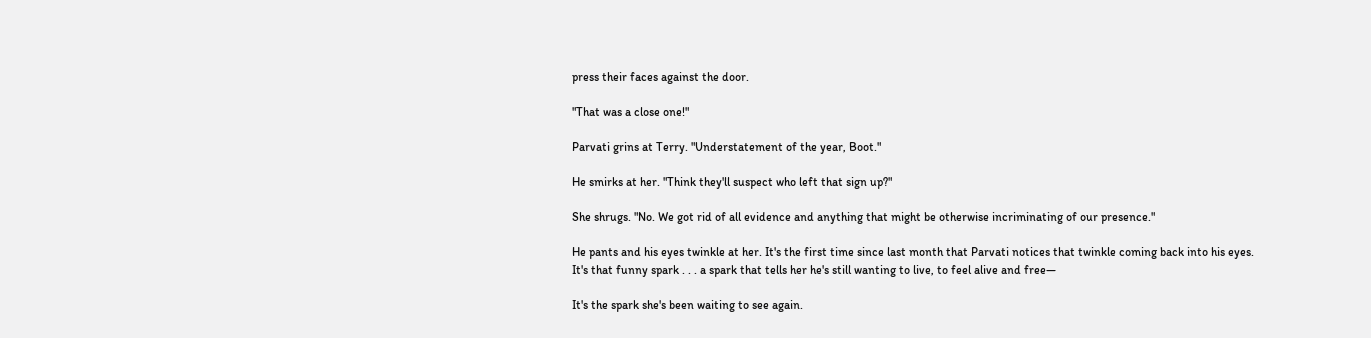press their faces against the door.

"That was a close one!"

Parvati grins at Terry. "Understatement of the year, Boot."

He smirks at her. "Think they'll suspect who left that sign up?"

She shrugs. "No. We got rid of all evidence and anything that might be otherwise incriminating of our presence."

He pants and his eyes twinkle at her. It's the first time since last month that Parvati notices that twinkle coming back into his eyes. It's that funny spark . . . a spark that tells her he's still wanting to live, to feel alive and free—

It's the spark she's been waiting to see again.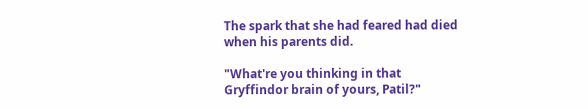The spark that she had feared had died when his parents did.

"What're you thinking in that Gryffindor brain of yours, Patil?"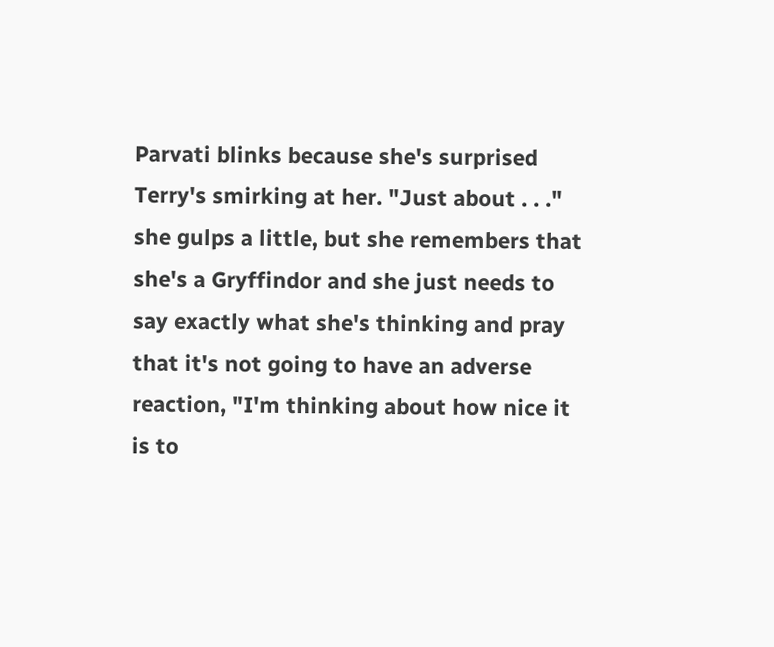Parvati blinks because she's surprised Terry's smirking at her. "Just about . . ." she gulps a little, but she remembers that she's a Gryffindor and she just needs to say exactly what she's thinking and pray that it's not going to have an adverse reaction, "I'm thinking about how nice it is to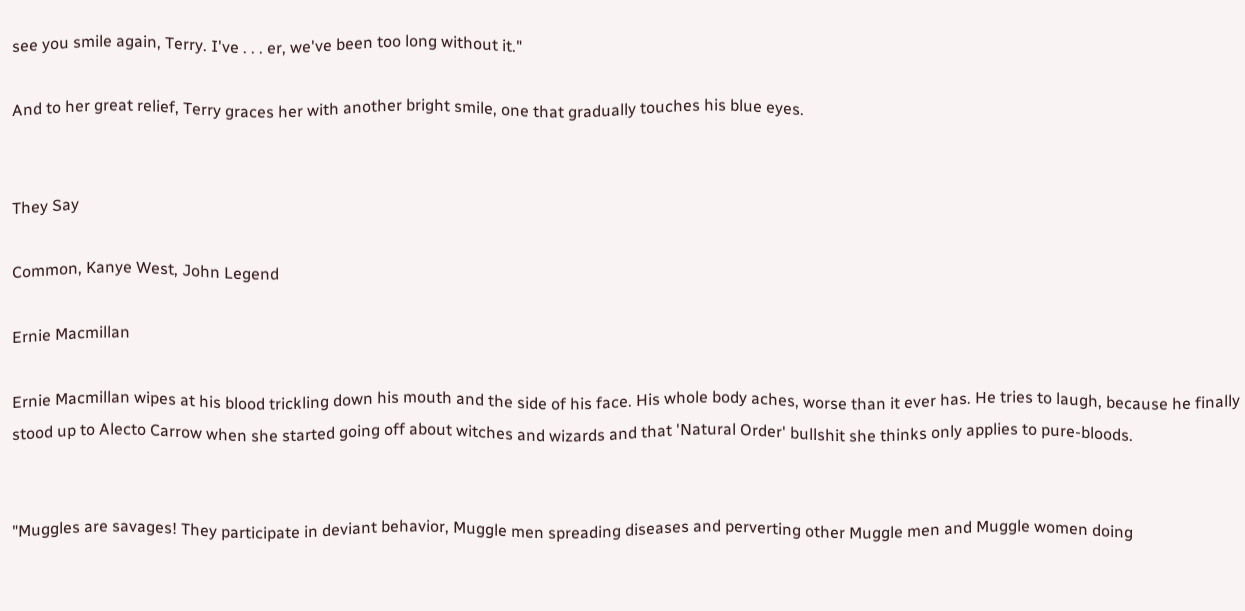see you smile again, Terry. I've . . . er, we've been too long without it."

And to her great relief, Terry graces her with another bright smile, one that gradually touches his blue eyes.


They Say

Common, Kanye West, John Legend

Ernie Macmillan

Ernie Macmillan wipes at his blood trickling down his mouth and the side of his face. His whole body aches, worse than it ever has. He tries to laugh, because he finally stood up to Alecto Carrow when she started going off about witches and wizards and that 'Natural Order' bullshit she thinks only applies to pure-bloods.


"Muggles are savages! They participate in deviant behavior, Muggle men spreading diseases and perverting other Muggle men and Muggle women doing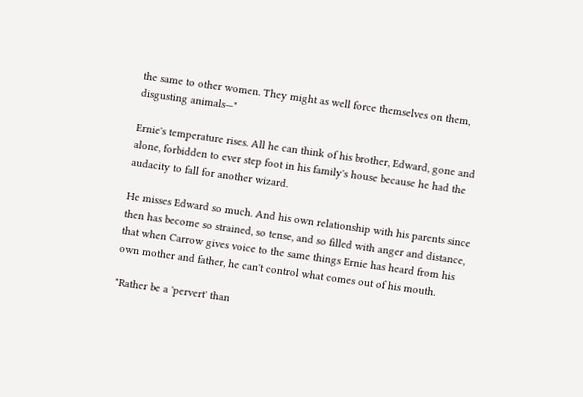the same to other women. They might as well force themselves on them, disgusting animals—"

Ernie's temperature rises. All he can think of his brother, Edward, gone and alone, forbidden to ever step foot in his family's house because he had the audacity to fall for another wizard.

He misses Edward so much. And his own relationship with his parents since then has become so strained, so tense, and so filled with anger and distance, that when Carrow gives voice to the same things Ernie has heard from his own mother and father, he can't control what comes out of his mouth.

"Rather be a 'pervert' than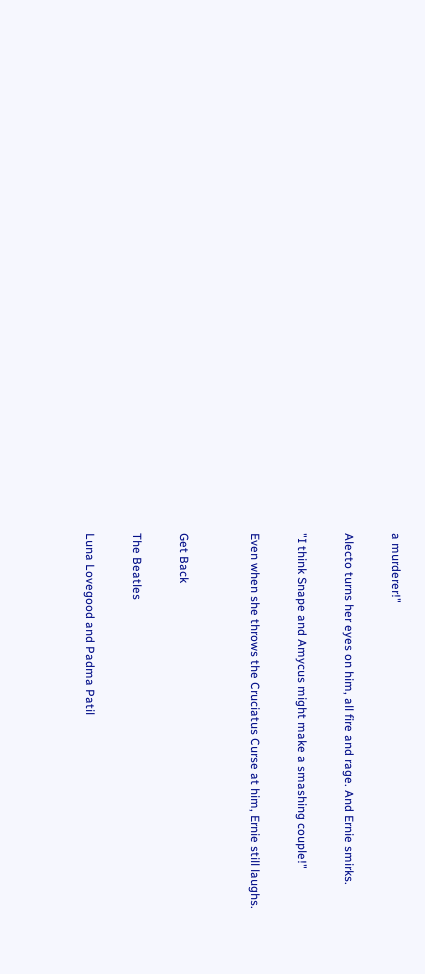a murderer!"

Alecto turns her eyes on him, all fire and rage. And Ernie smirks.

"I think Snape and Amycus might make a smashing couple!"

Even when she throws the Cruciatus Curse at him, Ernie still laughs.


Get Back

The Beatles

Luna Lovegood and Padma Patil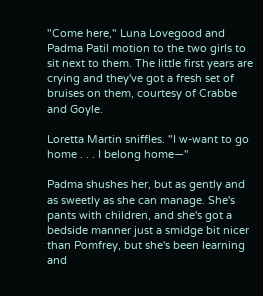"Come here," Luna Lovegood and Padma Patil motion to the two girls to sit next to them. The little first years are crying and they've got a fresh set of bruises on them, courtesy of Crabbe and Goyle.

Loretta Martin sniffles. "I w-want to go home . . . I belong home—"

Padma shushes her, but as gently and as sweetly as she can manage. She's pants with children, and she's got a bedside manner just a smidge bit nicer than Pomfrey, but she's been learning and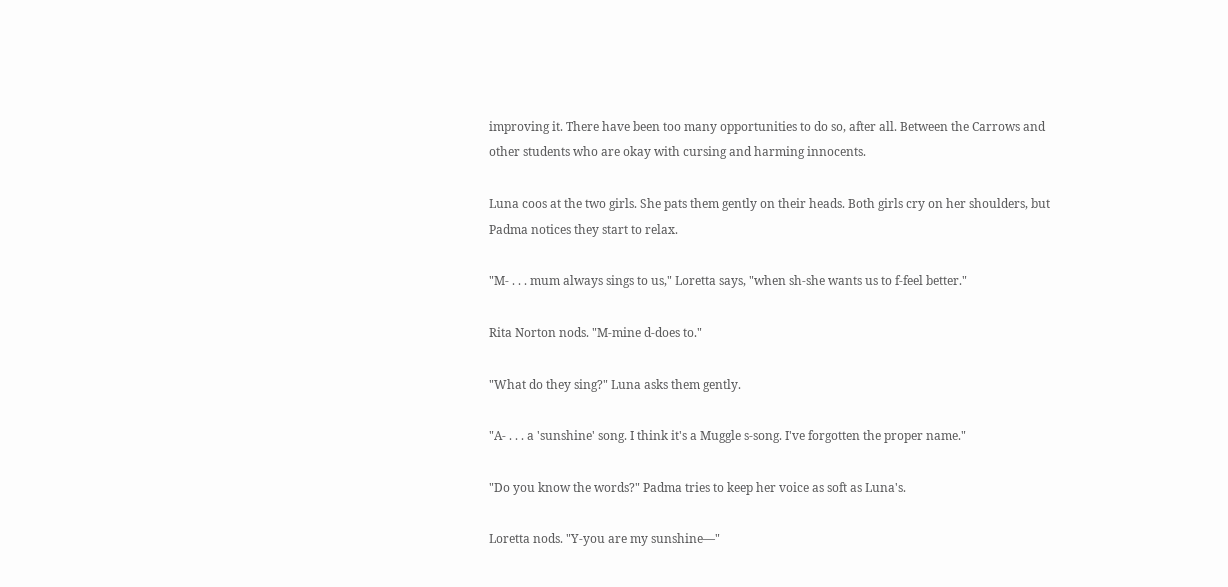improving it. There have been too many opportunities to do so, after all. Between the Carrows and other students who are okay with cursing and harming innocents.

Luna coos at the two girls. She pats them gently on their heads. Both girls cry on her shoulders, but Padma notices they start to relax.

"M- . . . mum always sings to us," Loretta says, "when sh-she wants us to f-feel better."

Rita Norton nods. "M-mine d-does to."

"What do they sing?" Luna asks them gently.

"A- . . . a 'sunshine' song. I think it's a Muggle s-song. I've forgotten the proper name."

"Do you know the words?" Padma tries to keep her voice as soft as Luna's.

Loretta nods. "Y-you are my sunshine—"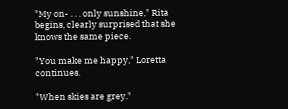"My on- . . . only sunshine," Rita begins, clearly surprised that she knows the same piece.

"You make me happy," Loretta continues.

"When skies are grey."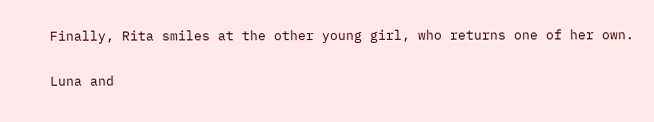Finally, Rita smiles at the other young girl, who returns one of her own.

Luna and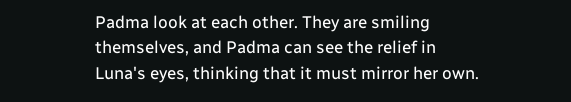Padma look at each other. They are smiling themselves, and Padma can see the relief in Luna's eyes, thinking that it must mirror her own.